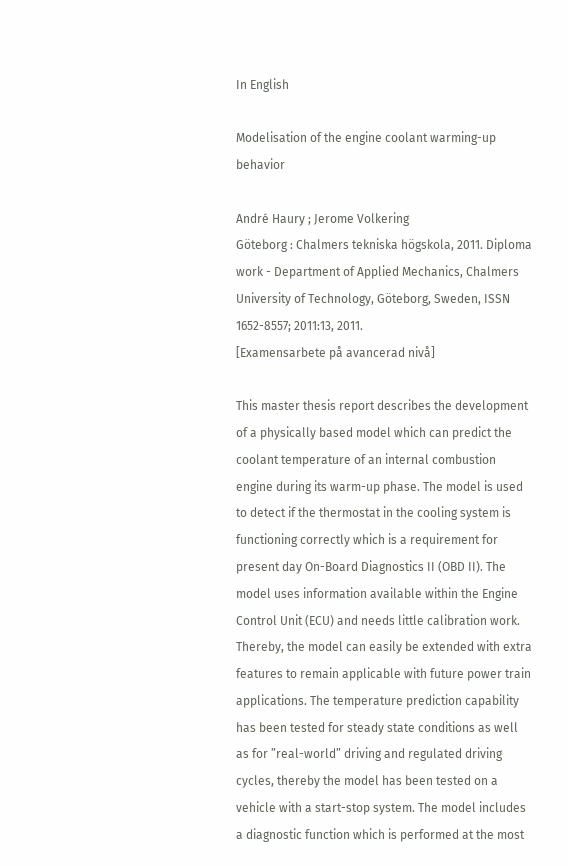In English

Modelisation of the engine coolant warming-up behavior

André Haury ; Jerome Volkering
Göteborg : Chalmers tekniska högskola, 2011. Diploma work - Department of Applied Mechanics, Chalmers University of Technology, Göteborg, Sweden, ISSN 1652-8557; 2011:13, 2011.
[Examensarbete på avancerad nivå]

This master thesis report describes the development of a physically based model which can predict the coolant temperature of an internal combustion engine during its warm-up phase. The model is used to detect if the thermostat in the cooling system is functioning correctly which is a requirement for present day On-Board Diagnostics II (OBD II). The model uses information available within the Engine Control Unit (ECU) and needs little calibration work. Thereby, the model can easily be extended with extra features to remain applicable with future power train applications. The temperature prediction capability has been tested for steady state conditions as well as for ”real-world” driving and regulated driving cycles, thereby the model has been tested on a vehicle with a start-stop system. The model includes a diagnostic function which is performed at the most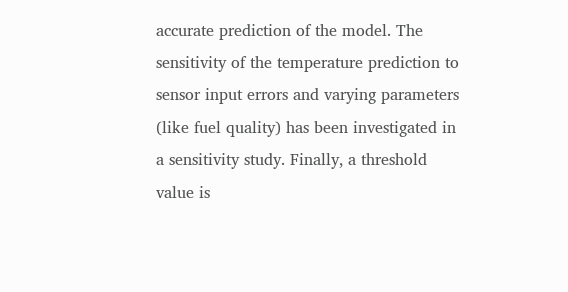accurate prediction of the model. The sensitivity of the temperature prediction to sensor input errors and varying parameters (like fuel quality) has been investigated in a sensitivity study. Finally, a threshold value is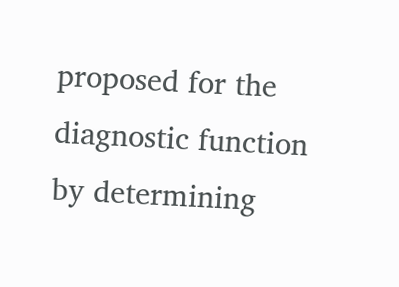proposed for the diagnostic function by determining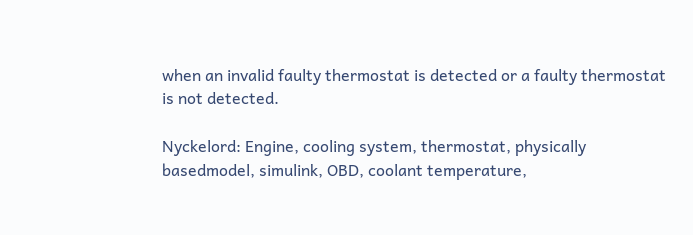when an invalid faulty thermostat is detected or a faulty thermostat is not detected.

Nyckelord: Engine, cooling system, thermostat, physically basedmodel, simulink, OBD, coolant temperature,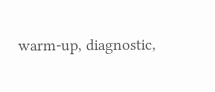warm-up, diagnostic,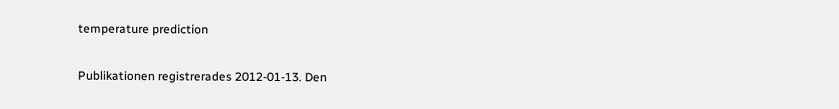temperature prediction

Publikationen registrerades 2012-01-13. Den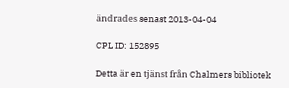ändrades senast 2013-04-04

CPL ID: 152895

Detta är en tjänst från Chalmers bibliotek